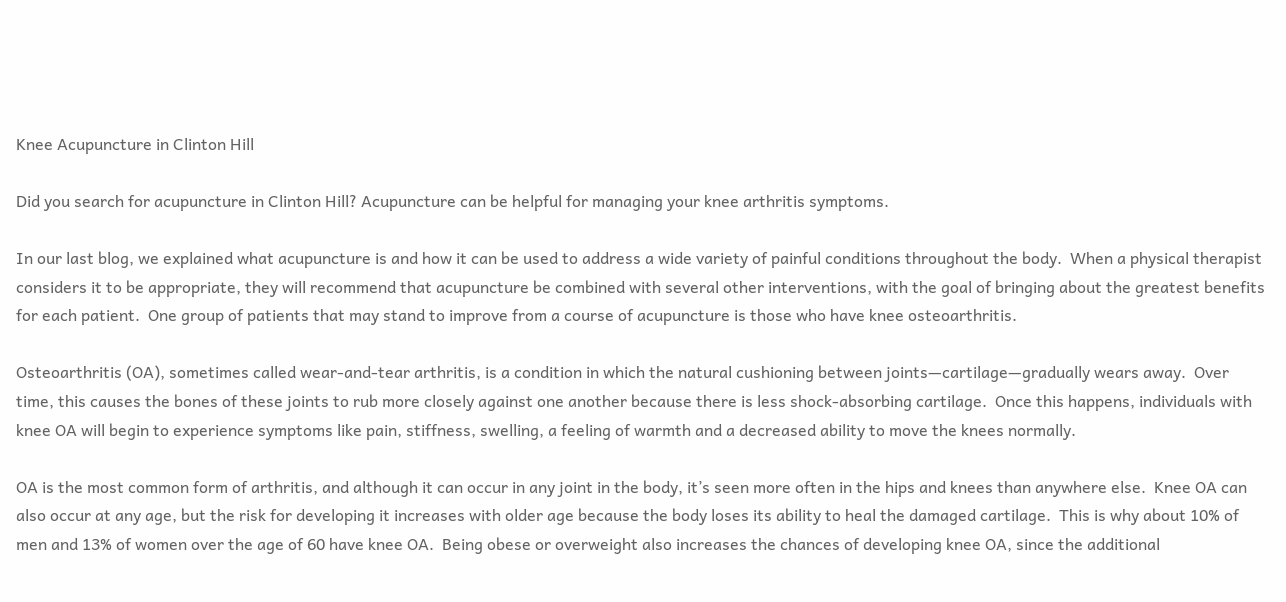Knee Acupuncture in Clinton Hill

Did you search for acupuncture in Clinton Hill? Acupuncture can be helpful for managing your knee arthritis symptoms.

In our last blog, we explained what acupuncture is and how it can be used to address a wide variety of painful conditions throughout the body.  When a physical therapist considers it to be appropriate, they will recommend that acupuncture be combined with several other interventions, with the goal of bringing about the greatest benefits for each patient.  One group of patients that may stand to improve from a course of acupuncture is those who have knee osteoarthritis.

Osteoarthritis (OA), sometimes called wear-and-tear arthritis, is a condition in which the natural cushioning between joints—cartilage—gradually wears away.  Over time, this causes the bones of these joints to rub more closely against one another because there is less shock-absorbing cartilage.  Once this happens, individuals with knee OA will begin to experience symptoms like pain, stiffness, swelling, a feeling of warmth and a decreased ability to move the knees normally.

OA is the most common form of arthritis, and although it can occur in any joint in the body, it’s seen more often in the hips and knees than anywhere else.  Knee OA can also occur at any age, but the risk for developing it increases with older age because the body loses its ability to heal the damaged cartilage.  This is why about 10% of men and 13% of women over the age of 60 have knee OA.  Being obese or overweight also increases the chances of developing knee OA, since the additional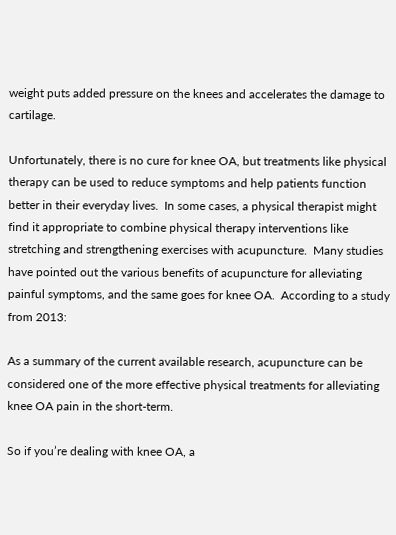weight puts added pressure on the knees and accelerates the damage to cartilage.

Unfortunately, there is no cure for knee OA, but treatments like physical therapy can be used to reduce symptoms and help patients function better in their everyday lives.  In some cases, a physical therapist might find it appropriate to combine physical therapy interventions like stretching and strengthening exercises with acupuncture.  Many studies have pointed out the various benefits of acupuncture for alleviating painful symptoms, and the same goes for knee OA.  According to a study from 2013:

As a summary of the current available research, acupuncture can be considered one of the more effective physical treatments for alleviating knee OA pain in the short-term.

So if you’re dealing with knee OA, a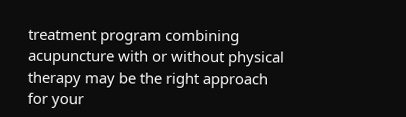treatment program combining acupuncture with or without physical therapy may be the right approach for your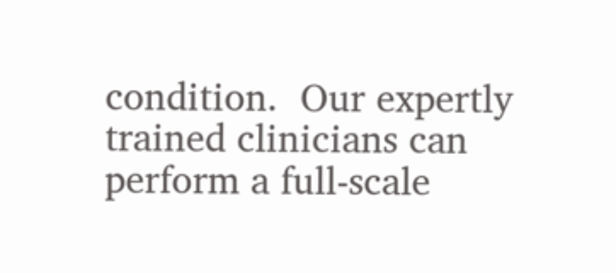condition.  Our expertly trained clinicians can perform a full-scale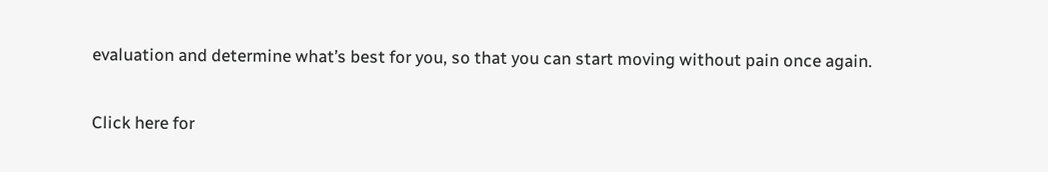evaluation and determine what’s best for you, so that you can start moving without pain once again.

Click here for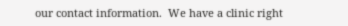our contact information.  We have a clinic right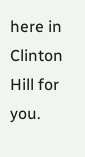here in Clinton Hill for you.